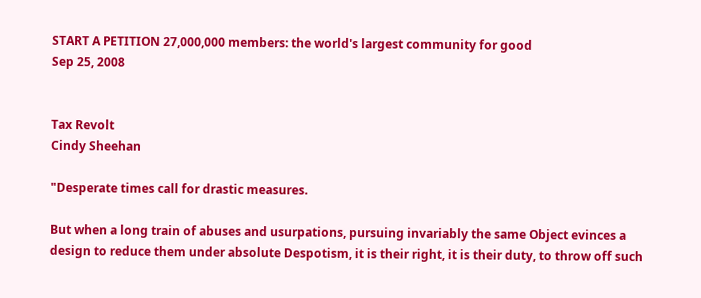START A PETITION 27,000,000 members: the world's largest community for good
Sep 25, 2008


Tax Revolt
Cindy Sheehan

"Desperate times call for drastic measures.

But when a long train of abuses and usurpations, pursuing invariably the same Object evinces a design to reduce them under absolute Despotism, it is their right, it is their duty, to throw off such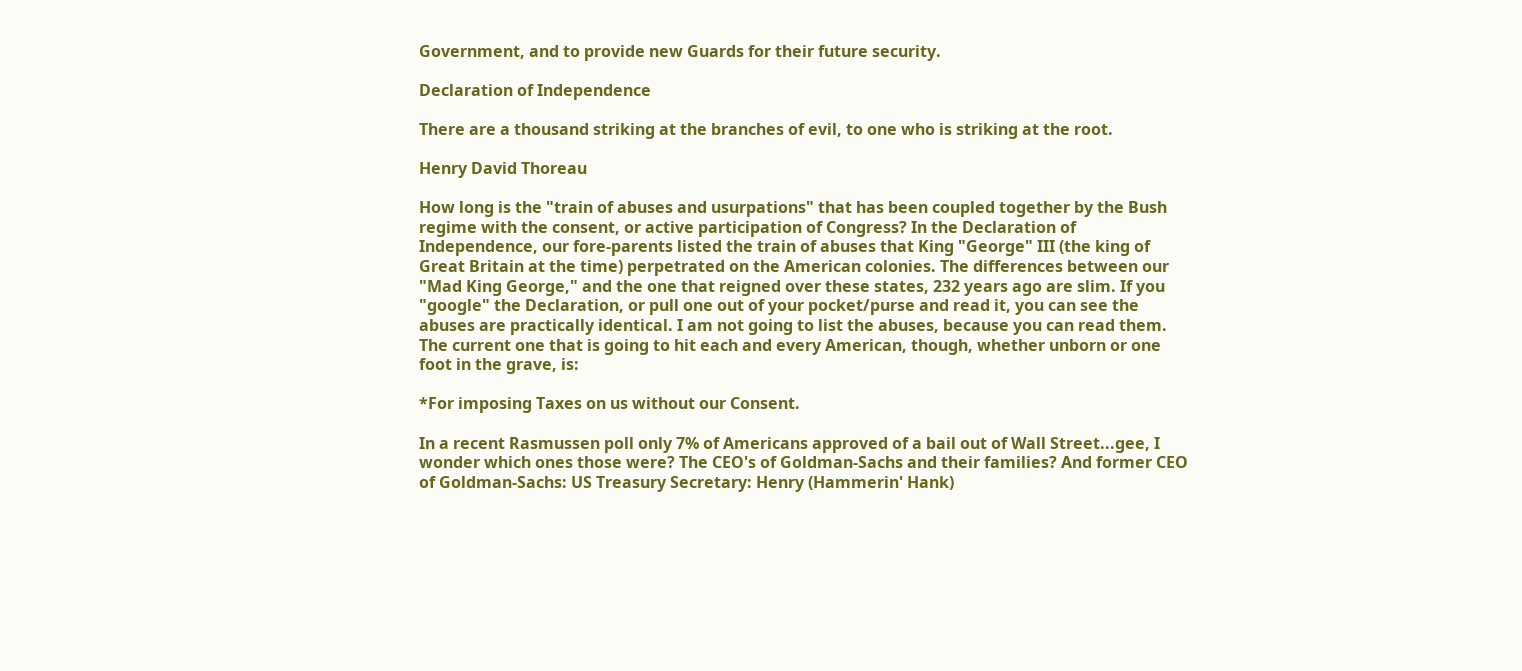Government, and to provide new Guards for their future security.

Declaration of Independence

There are a thousand striking at the branches of evil, to one who is striking at the root.

Henry David Thoreau

How long is the "train of abuses and usurpations" that has been coupled together by the Bush regime with the consent, or active participation of Congress? In the Declaration of Independence, our fore-parents listed the train of abuses that King "George" III (the king of Great Britain at the time) perpetrated on the American colonies. The differences between our "Mad King George," and the one that reigned over these states, 232 years ago are slim. If you "google" the Declaration, or pull one out of your pocket/purse and read it, you can see the abuses are practically identical. I am not going to list the abuses, because you can read them.
The current one that is going to hit each and every American, though, whether unborn or one foot in the grave, is:

*For imposing Taxes on us without our Consent.

In a recent Rasmussen poll only 7% of Americans approved of a bail out of Wall Street...gee, I wonder which ones those were? The CEO's of Goldman-Sachs and their families? And former CEO of Goldman-Sachs: US Treasury Secretary: Henry (Hammerin' Hank)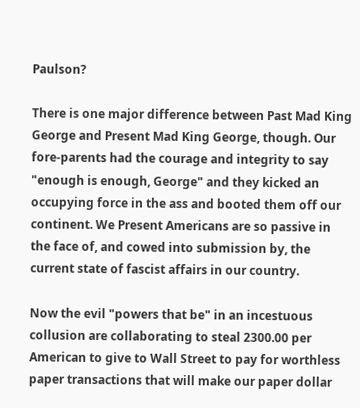Paulson?

There is one major difference between Past Mad King George and Present Mad King George, though. Our fore-parents had the courage and integrity to say "enough is enough, George" and they kicked an occupying force in the ass and booted them off our continent. We Present Americans are so passive in the face of, and cowed into submission by, the current state of fascist affairs in our country.

Now the evil "powers that be" in an incestuous collusion are collaborating to steal 2300.00 per American to give to Wall Street to pay for worthless paper transactions that will make our paper dollar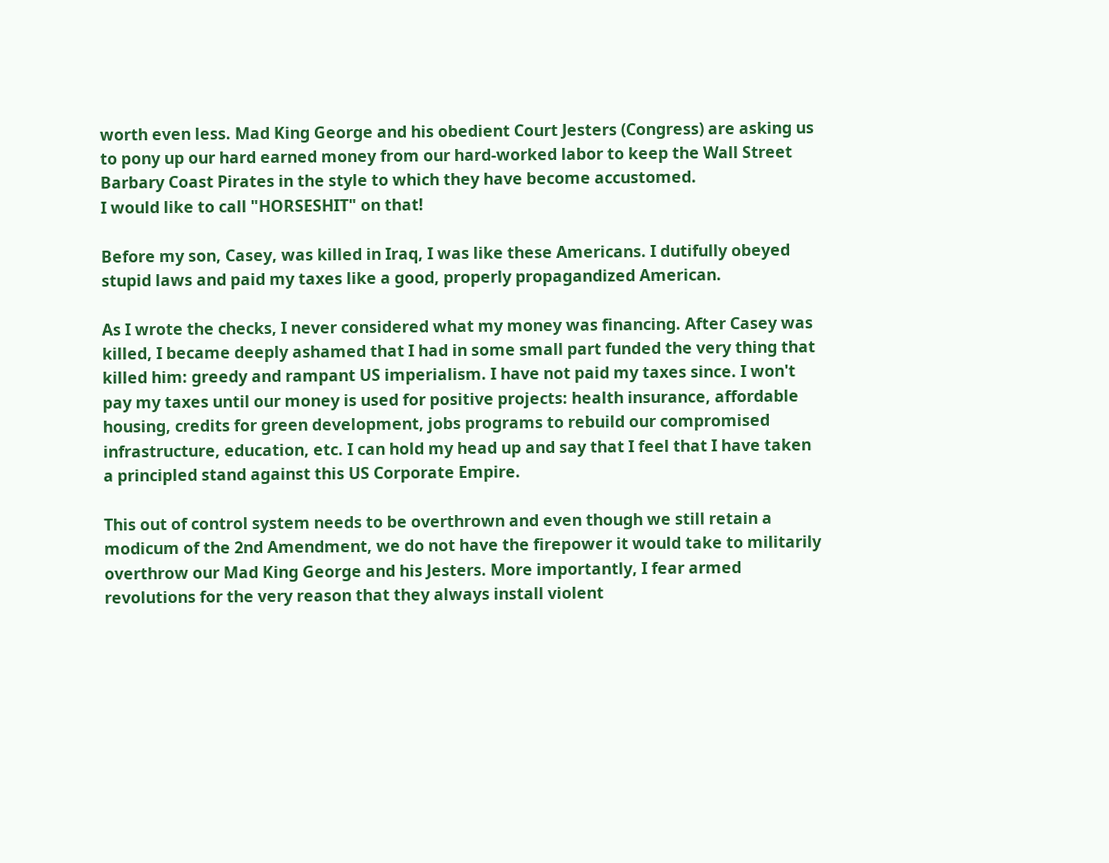worth even less. Mad King George and his obedient Court Jesters (Congress) are asking us to pony up our hard earned money from our hard-worked labor to keep the Wall Street Barbary Coast Pirates in the style to which they have become accustomed.
I would like to call "HORSESHIT" on that!

Before my son, Casey, was killed in Iraq, I was like these Americans. I dutifully obeyed stupid laws and paid my taxes like a good, properly propagandized American.

As I wrote the checks, I never considered what my money was financing. After Casey was killed, I became deeply ashamed that I had in some small part funded the very thing that killed him: greedy and rampant US imperialism. I have not paid my taxes since. I won't pay my taxes until our money is used for positive projects: health insurance, affordable housing, credits for green development, jobs programs to rebuild our compromised infrastructure, education, etc. I can hold my head up and say that I feel that I have taken a principled stand against this US Corporate Empire.

This out of control system needs to be overthrown and even though we still retain a modicum of the 2nd Amendment, we do not have the firepower it would take to militarily overthrow our Mad King George and his Jesters. More importantly, I fear armed revolutions for the very reason that they always install violent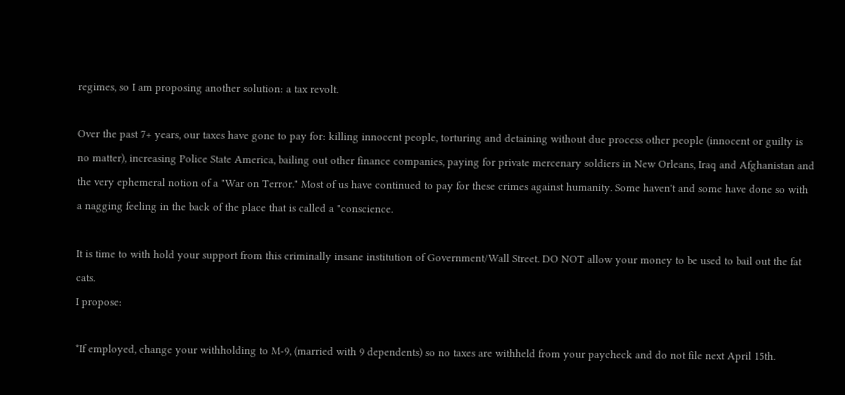regimes, so I am proposing another solution: a tax revolt.

Over the past 7+ years, our taxes have gone to pay for: killing innocent people, torturing and detaining without due process other people (innocent or guilty is no matter), increasing Police State America, bailing out other finance companies, paying for private mercenary soldiers in New Orleans, Iraq and Afghanistan and the very ephemeral notion of a "War on Terror." Most of us have continued to pay for these crimes against humanity. Some haven't and some have done so with a nagging feeling in the back of the place that is called a "conscience.

It is time to with hold your support from this criminally insane institution of Government/Wall Street. DO NOT allow your money to be used to bail out the fat cats.
I propose:

*If employed, change your withholding to M-9, (married with 9 dependents) so no taxes are withheld from your paycheck and do not file next April 15th.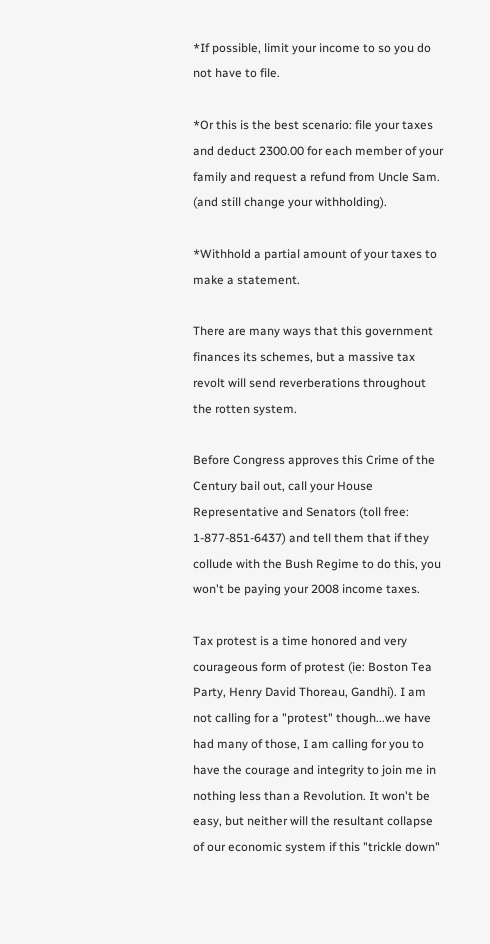*If possible, limit your income to so you do not have to file.

*Or this is the best scenario: file your taxes and deduct 2300.00 for each member of your family and request a refund from Uncle Sam. (and still change your withholding).

*Withhold a partial amount of your taxes to make a statement.

There are many ways that this government finances its schemes, but a massive tax revolt will send reverberations throughout the rotten system.

Before Congress approves this Crime of the Century bail out, call your House Representative and Senators (toll free: 1-877-851-6437) and tell them that if they collude with the Bush Regime to do this, you won't be paying your 2008 income taxes.

Tax protest is a time honored and very courageous form of protest (ie: Boston Tea Party, Henry David Thoreau, Gandhi). I am not calling for a "protest" though...we have had many of those, I am calling for you to have the courage and integrity to join me in nothing less than a Revolution. It won't be easy, but neither will the resultant collapse of our economic system if this "trickle down"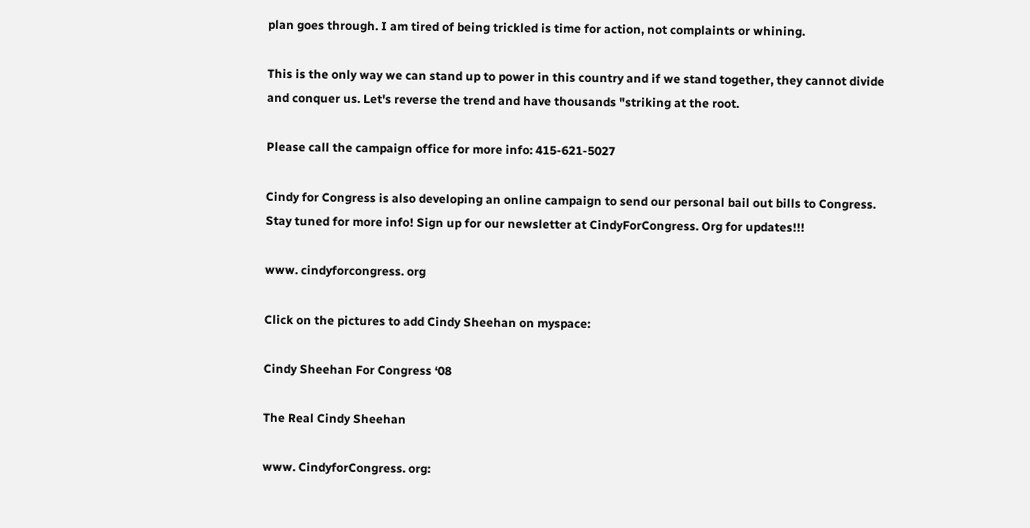plan goes through. I am tired of being trickled is time for action, not complaints or whining.

This is the only way we can stand up to power in this country and if we stand together, they cannot divide and conquer us. Let's reverse the trend and have thousands "striking at the root.

Please call the campaign office for more info: 415-621-5027

Cindy for Congress is also developing an online campaign to send our personal bail out bills to Congress.
Stay tuned for more info! Sign up for our newsletter at CindyForCongress. Org for updates!!!

www. cindyforcongress. org

Click on the pictures to add Cindy Sheehan on myspace:

Cindy Sheehan For Congress ‘08

The Real Cindy Sheehan

www. CindyforCongress. org: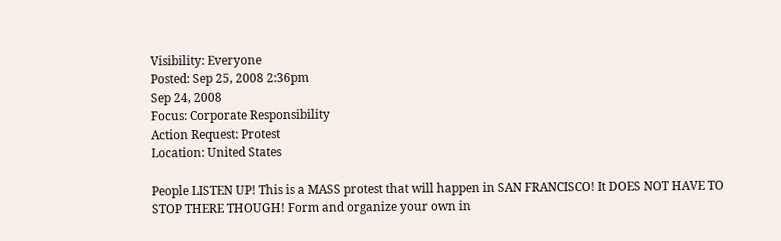Visibility: Everyone
Posted: Sep 25, 2008 2:36pm
Sep 24, 2008
Focus: Corporate Responsibility
Action Request: Protest
Location: United States

People LISTEN UP! This is a MASS protest that will happen in SAN FRANCISCO! It DOES NOT HAVE TO STOP THERE THOUGH! Form and organize your own in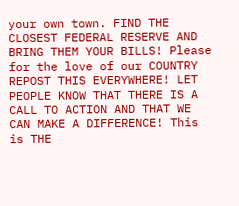your own town. FIND THE CLOSEST FEDERAL RESERVE AND BRING THEM YOUR BILLS! Please for the love of our COUNTRY REPOST THIS EVERYWHERE! LET PEOPLE KNOW THAT THERE IS A CALL TO ACTION AND THAT WE CAN MAKE A DIFFERENCE! This is THE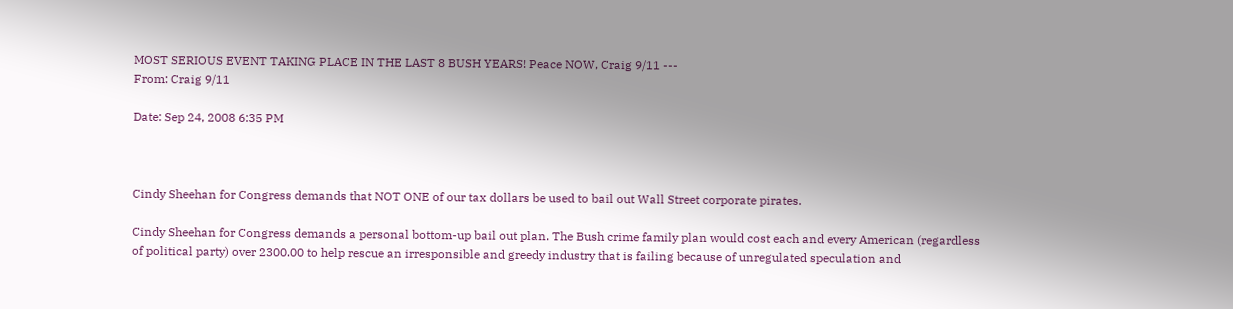MOST SERIOUS EVENT TAKING PLACE IN THE LAST 8 BUSH YEARS! Peace NOW, Craig 9/11 ---
From: Craig 9/11

Date: Sep 24, 2008 6:35 PM



Cindy Sheehan for Congress demands that NOT ONE of our tax dollars be used to bail out Wall Street corporate pirates.

Cindy Sheehan for Congress demands a personal bottom-up bail out plan. The Bush crime family plan would cost each and every American (regardless of political party) over 2300.00 to help rescue an irresponsible and greedy industry that is failing because of unregulated speculation and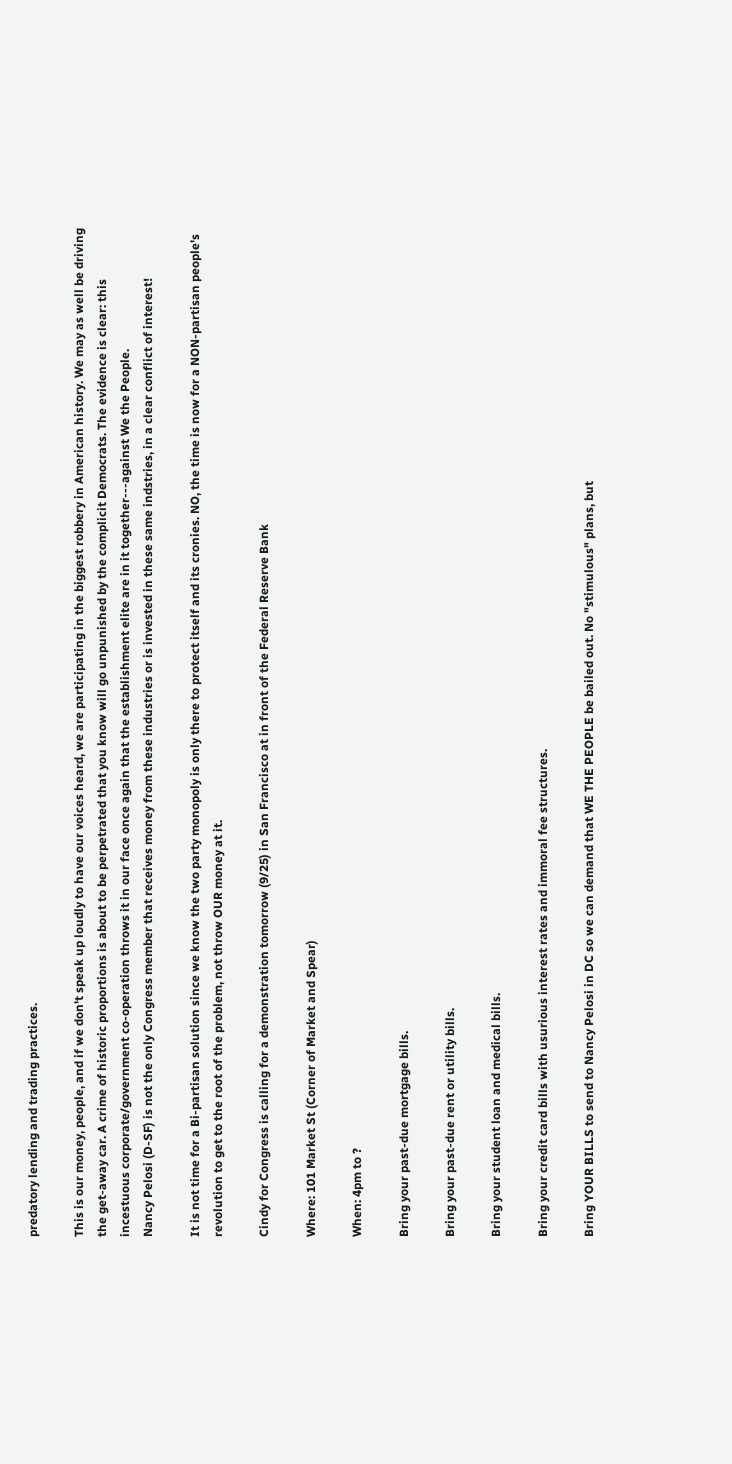predatory lending and trading practices.

This is our money, people, and if we don't speak up loudly to have our voices heard, we are participating in the biggest robbery in American history. We may as well be driving the get-away car. A crime of historic proportions is about to be perpetrated that you know will go unpunished by the complicit Democrats. The evidence is clear: this incestuous corporate/government co-operation throws it in our face once again that the establishment elite are in it together---against We the People.
Nancy Pelosi (D-SF) is not the only Congress member that receives money from these industries or is invested in these same indstries, in a clear conflict of interest!

It is not time for a Bi-partisan solution since we know the two party monopoly is only there to protect itself and its cronies. NO, the time is now for a NON-partisan people's revolution to get to the root of the problem, not throw OUR money at it.

Cindy for Congress is calling for a demonstration tomorrow (9/25) in San Francisco at in front of the Federal Reserve Bank

Where: 101 Market St (Corner of Market and Spear)

When: 4pm to ?

Bring your past-due mortgage bills.

Bring your past-due rent or utility bills.

Bring your student loan and medical bills.

Bring your credit card bills with usurious interest rates and immoral fee structures.

Bring YOUR BILLS to send to Nancy Pelosi in DC so we can demand that WE THE PEOPLE be bailed out. No "stimulous" plans, but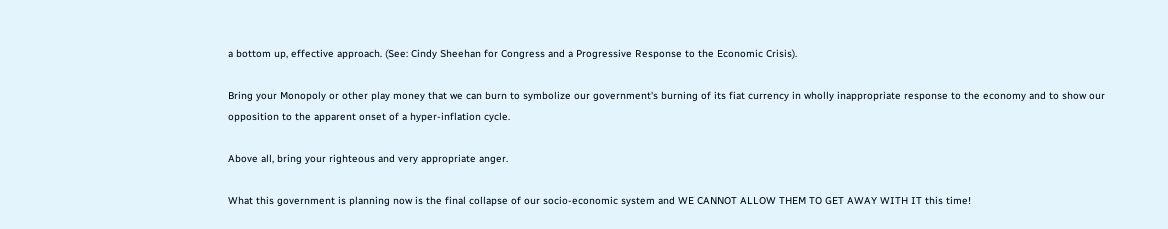a bottom up, effective approach. (See: Cindy Sheehan for Congress and a Progressive Response to the Economic Crisis).

Bring your Monopoly or other play money that we can burn to symbolize our government's burning of its fiat currency in wholly inappropriate response to the economy and to show our opposition to the apparent onset of a hyper-inflation cycle.

Above all, bring your righteous and very appropriate anger.

What this government is planning now is the final collapse of our socio-economic system and WE CANNOT ALLOW THEM TO GET AWAY WITH IT this time!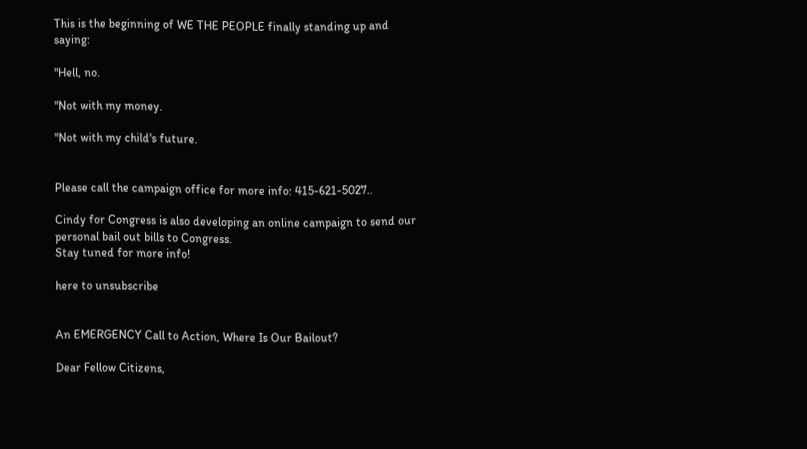This is the beginning of WE THE PEOPLE finally standing up and saying:

"Hell, no.

"Not with my money.

"Not with my child's future.


Please call the campaign office for more info: 415-621-5027..

Cindy for Congress is also developing an online campaign to send our personal bail out bills to Congress.
Stay tuned for more info!

here to unsubscribe


An EMERGENCY Call to Action, Where Is Our Bailout?

Dear Fellow Citizens,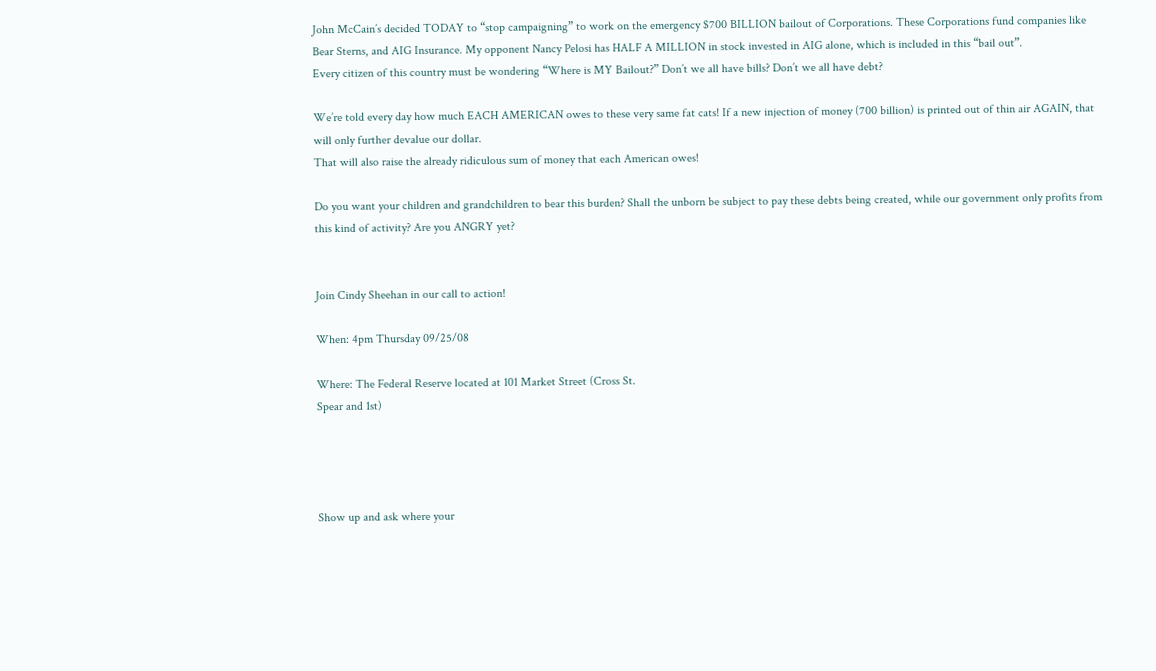John McCain’s decided TODAY to “stop campaigning” to work on the emergency $700 BILLION bailout of Corporations. These Corporations fund companies like Bear Sterns, and AIG Insurance. My opponent Nancy Pelosi has HALF A MILLION in stock invested in AIG alone, which is included in this “bail out”.
Every citizen of this country must be wondering “Where is MY Bailout?” Don’t we all have bills? Don’t we all have debt?

We’re told every day how much EACH AMERICAN owes to these very same fat cats! If a new injection of money (700 billion) is printed out of thin air AGAIN, that will only further devalue our dollar.
That will also raise the already ridiculous sum of money that each American owes!

Do you want your children and grandchildren to bear this burden? Shall the unborn be subject to pay these debts being created, while our government only profits from this kind of activity? Are you ANGRY yet?


Join Cindy Sheehan in our call to action!

When: 4pm Thursday 09/25/08

Where: The Federal Reserve located at 101 Market Street (Cross St.
Spear and 1st)




Show up and ask where your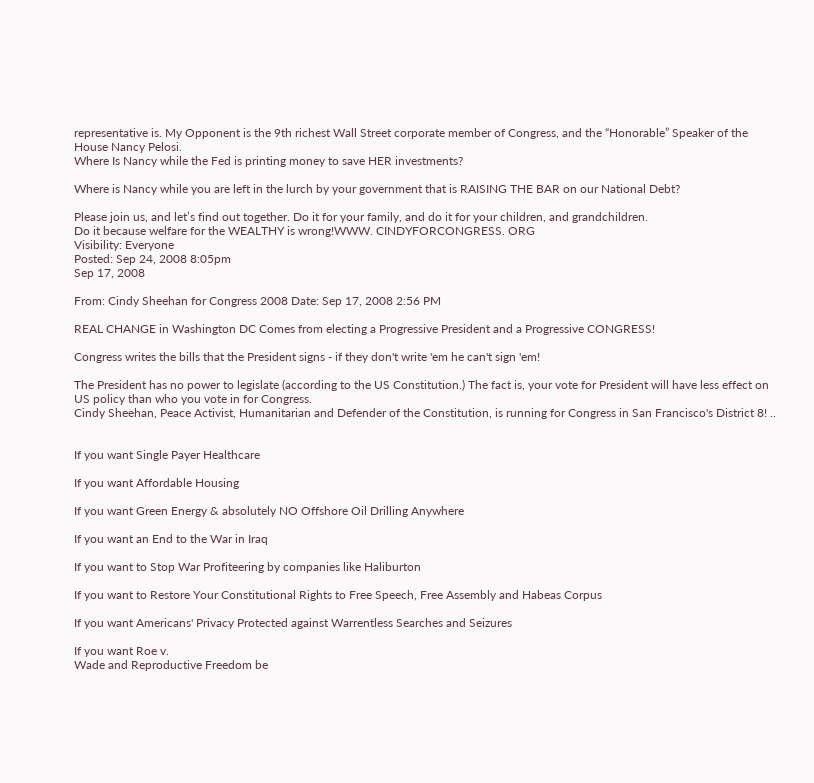representative is. My Opponent is the 9th richest Wall Street corporate member of Congress, and the “Honorable” Speaker of the House Nancy Pelosi.
Where Is Nancy while the Fed is printing money to save HER investments?

Where is Nancy while you are left in the lurch by your government that is RAISING THE BAR on our National Debt?

Please join us, and let’s find out together. Do it for your family, and do it for your children, and grandchildren.
Do it because welfare for the WEALTHY is wrong!WWW. CINDYFORCONGRESS. ORG
Visibility: Everyone
Posted: Sep 24, 2008 8:05pm
Sep 17, 2008

From: Cindy Sheehan for Congress 2008 Date: Sep 17, 2008 2:56 PM

REAL CHANGE in Washington DC Comes from electing a Progressive President and a Progressive CONGRESS!

Congress writes the bills that the President signs - if they don't write 'em he can't sign 'em!

The President has no power to legislate (according to the US Constitution.) The fact is, your vote for President will have less effect on US policy than who you vote in for Congress.
Cindy Sheehan, Peace Activist, Humanitarian and Defender of the Constitution, is running for Congress in San Francisco's District 8! ..


If you want Single Payer Healthcare

If you want Affordable Housing

If you want Green Energy & absolutely NO Offshore Oil Drilling Anywhere

If you want an End to the War in Iraq

If you want to Stop War Profiteering by companies like Haliburton

If you want to Restore Your Constitutional Rights to Free Speech, Free Assembly and Habeas Corpus

If you want Americans' Privacy Protected against Warrentless Searches and Seizures

If you want Roe v.
Wade and Reproductive Freedom be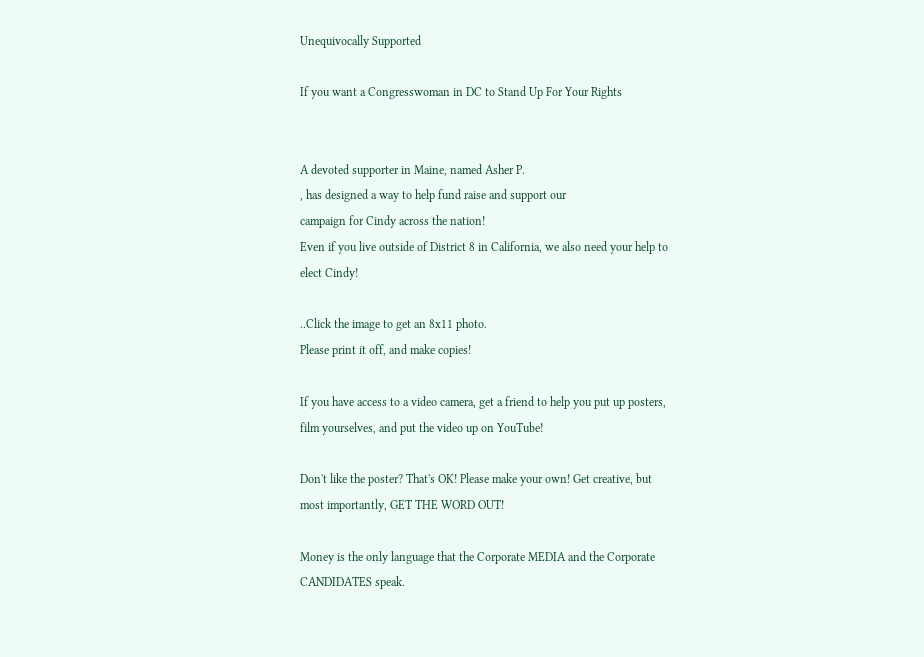Unequivocally Supported

If you want a Congresswoman in DC to Stand Up For Your Rights


A devoted supporter in Maine, named Asher P.
, has designed a way to help fund raise and support our
campaign for Cindy across the nation!
Even if you live outside of District 8 in California, we also need your help to elect Cindy!

..Click the image to get an 8x11 photo.
Please print it off, and make copies!

If you have access to a video camera, get a friend to help you put up posters, film yourselves, and put the video up on YouTube!

Don't like the poster? That's OK! Please make your own! Get creative, but most importantly, GET THE WORD OUT!

Money is the only language that the Corporate MEDIA and the Corporate CANDIDATES speak.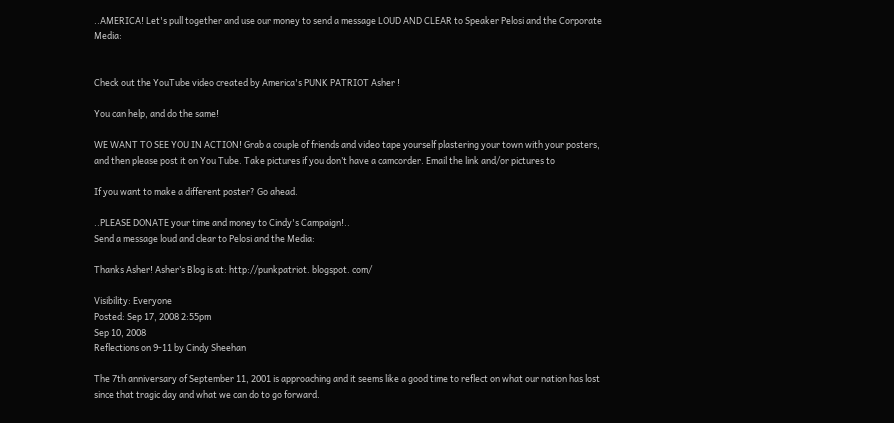..AMERICA! Let's pull together and use our money to send a message LOUD AND CLEAR to Speaker Pelosi and the Corporate Media:


Check out the YouTube video created by America's PUNK PATRIOT Asher !

You can help, and do the same!

WE WANT TO SEE YOU IN ACTION! Grab a couple of friends and video tape yourself plastering your town with your posters, and then please post it on You Tube. Take pictures if you don’t have a camcorder. Email the link and/or pictures to

If you want to make a different poster? Go ahead.

..PLEASE DONATE your time and money to Cindy's Campaign!..
Send a message loud and clear to Pelosi and the Media:

Thanks Asher! Asher’s Blog is at: http://punkpatriot. blogspot. com/

Visibility: Everyone
Posted: Sep 17, 2008 2:55pm
Sep 10, 2008
Reflections on 9-11 by Cindy Sheehan

The 7th anniversary of September 11, 2001 is approaching and it seems like a good time to reflect on what our nation has lost since that tragic day and what we can do to go forward.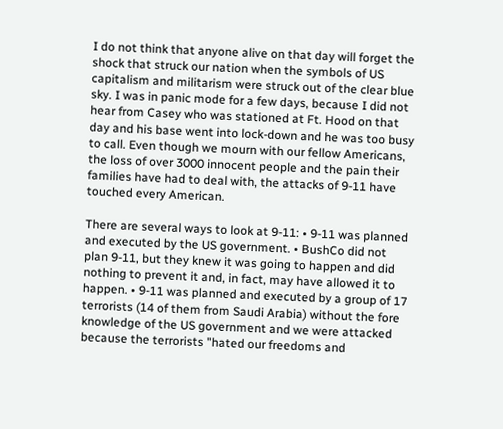I do not think that anyone alive on that day will forget the shock that struck our nation when the symbols of US capitalism and militarism were struck out of the clear blue sky. I was in panic mode for a few days, because I did not hear from Casey who was stationed at Ft. Hood on that day and his base went into lock-down and he was too busy to call. Even though we mourn with our fellow Americans, the loss of over 3000 innocent people and the pain their families have had to deal with, the attacks of 9-11 have touched every American.

There are several ways to look at 9-11: • 9-11 was planned and executed by the US government. • BushCo did not plan 9-11, but they knew it was going to happen and did nothing to prevent it and, in fact, may have allowed it to happen. • 9-11 was planned and executed by a group of 17 terrorists (14 of them from Saudi Arabia) without the fore knowledge of the US government and we were attacked because the terrorists "hated our freedoms and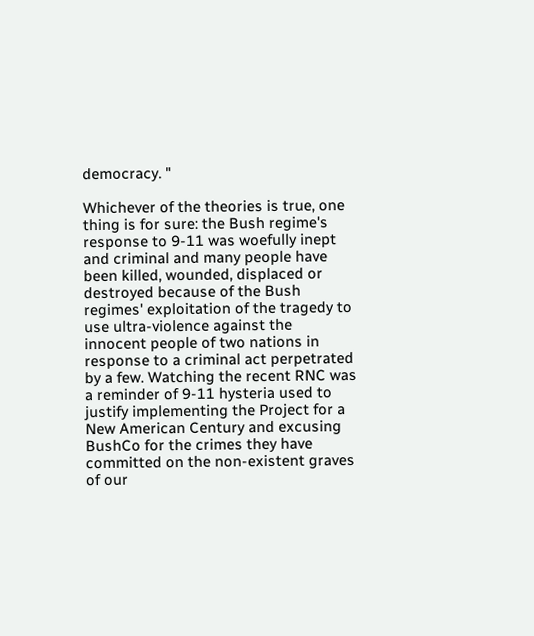democracy. "

Whichever of the theories is true, one thing is for sure: the Bush regime's response to 9-11 was woefully inept and criminal and many people have been killed, wounded, displaced or destroyed because of the Bush regimes' exploitation of the tragedy to use ultra-violence against the innocent people of two nations in response to a criminal act perpetrated by a few. Watching the recent RNC was a reminder of 9-11 hysteria used to justify implementing the Project for a New American Century and excusing BushCo for the crimes they have committed on the non-existent graves of our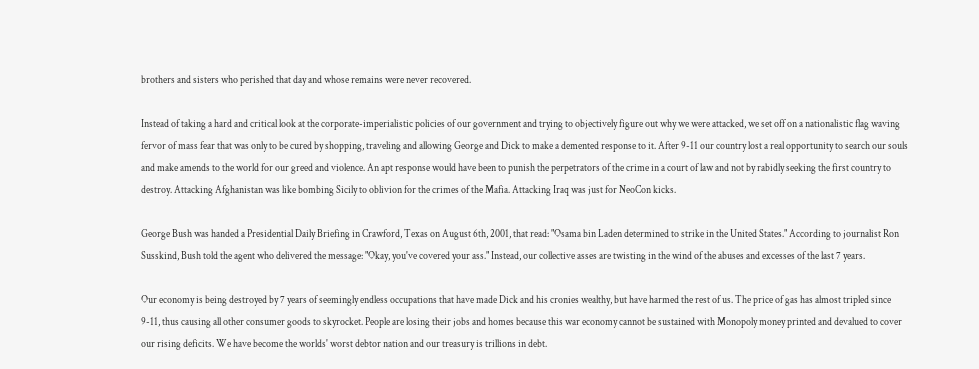brothers and sisters who perished that day and whose remains were never recovered.

Instead of taking a hard and critical look at the corporate-imperialistic policies of our government and trying to objectively figure out why we were attacked, we set off on a nationalistic flag waving fervor of mass fear that was only to be cured by shopping, traveling and allowing George and Dick to make a demented response to it. After 9-11 our country lost a real opportunity to search our souls and make amends to the world for our greed and violence. An apt response would have been to punish the perpetrators of the crime in a court of law and not by rabidly seeking the first country to destroy. Attacking Afghanistan was like bombing Sicily to oblivion for the crimes of the Mafia. Attacking Iraq was just for NeoCon kicks.

George Bush was handed a Presidential Daily Briefing in Crawford, Texas on August 6th, 2001, that read: "Osama bin Laden determined to strike in the United States." According to journalist Ron Susskind, Bush told the agent who delivered the message: "Okay, you've covered your ass." Instead, our collective asses are twisting in the wind of the abuses and excesses of the last 7 years.

Our economy is being destroyed by 7 years of seemingly endless occupations that have made Dick and his cronies wealthy, but have harmed the rest of us. The price of gas has almost tripled since 9-11, thus causing all other consumer goods to skyrocket. People are losing their jobs and homes because this war economy cannot be sustained with Monopoly money printed and devalued to cover our rising deficits. We have become the worlds' worst debtor nation and our treasury is trillions in debt.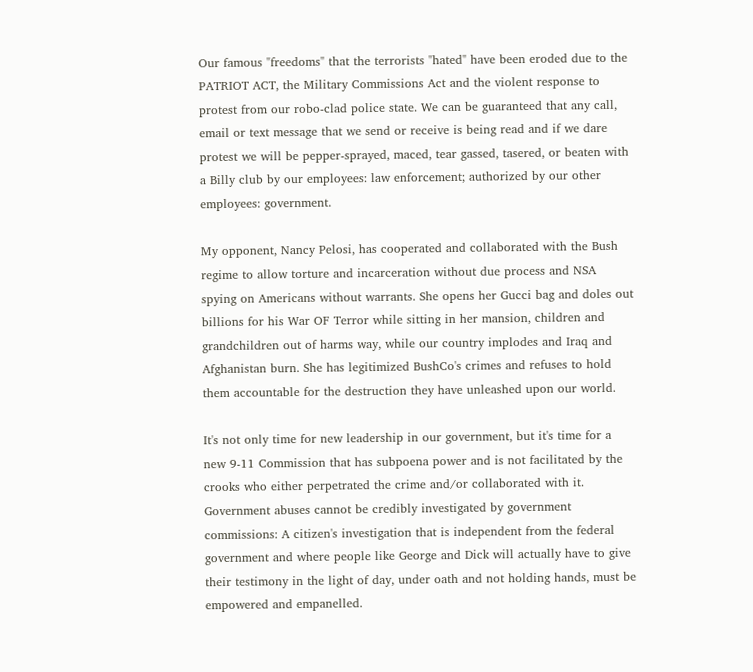Our famous "freedoms" that the terrorists "hated" have been eroded due to the PATRIOT ACT, the Military Commissions Act and the violent response to protest from our robo-clad police state. We can be guaranteed that any call, email or text message that we send or receive is being read and if we dare protest we will be pepper-sprayed, maced, tear gassed, tasered, or beaten with a Billy club by our employees: law enforcement; authorized by our other employees: government.

My opponent, Nancy Pelosi, has cooperated and collaborated with the Bush regime to allow torture and incarceration without due process and NSA spying on Americans without warrants. She opens her Gucci bag and doles out billions for his War OF Terror while sitting in her mansion, children and grandchildren out of harms way, while our country implodes and Iraq and Afghanistan burn. She has legitimized BushCo's crimes and refuses to hold them accountable for the destruction they have unleashed upon our world.

It's not only time for new leadership in our government, but it's time for a new 9-11 Commission that has subpoena power and is not facilitated by the crooks who either perpetrated the crime and/or collaborated with it. Government abuses cannot be credibly investigated by government commissions: A citizen's investigation that is independent from the federal government and where people like George and Dick will actually have to give their testimony in the light of day, under oath and not holding hands, must be empowered and empanelled.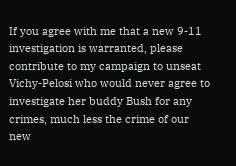If you agree with me that a new 9-11 investigation is warranted, please contribute to my campaign to unseat Vichy-Pelosi who would never agree to investigate her buddy Bush for any crimes, much less the crime of our new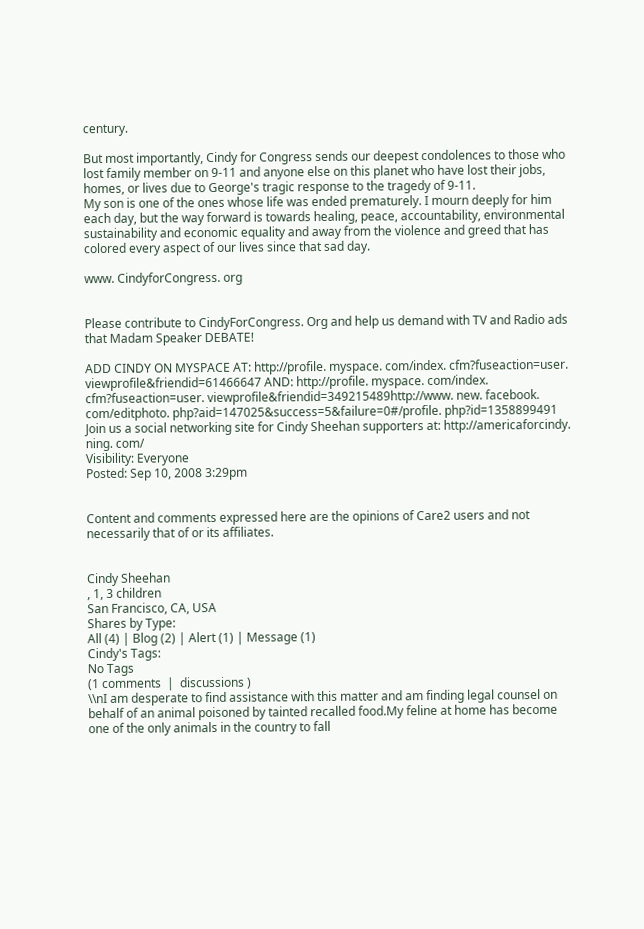century.

But most importantly, Cindy for Congress sends our deepest condolences to those who lost family member on 9-11 and anyone else on this planet who have lost their jobs, homes, or lives due to George's tragic response to the tragedy of 9-11.
My son is one of the ones whose life was ended prematurely. I mourn deeply for him each day, but the way forward is towards healing, peace, accountability, environmental sustainability and economic equality and away from the violence and greed that has colored every aspect of our lives since that sad day.

www. CindyforCongress. org


Please contribute to CindyForCongress. Org and help us demand with TV and Radio ads that Madam Speaker DEBATE!

ADD CINDY ON MYSPACE AT: http://profile. myspace. com/index. cfm?fuseaction=user. viewprofile&friendid=61466647 AND: http://profile. myspace. com/index. cfm?fuseaction=user. viewprofile&friendid=349215489http://www. new. facebook. com/editphoto. php?aid=147025&success=5&failure=0#/profile. php?id=1358899491 Join us a social networking site for Cindy Sheehan supporters at: http://americaforcindy. ning. com/
Visibility: Everyone
Posted: Sep 10, 2008 3:29pm


Content and comments expressed here are the opinions of Care2 users and not necessarily that of or its affiliates.


Cindy Sheehan
, 1, 3 children
San Francisco, CA, USA
Shares by Type:
All (4) | Blog (2) | Alert (1) | Message (1)
Cindy's Tags:
No Tags
(1 comments  |  discussions )
\\nI am desperate to find assistance with this matter and am finding legal counsel on behalf of an animal poisoned by tainted recalled food.My feline at home has become one of the only animals in the country to fall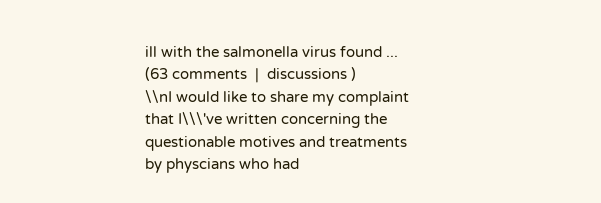ill with the salmonella virus found ...
(63 comments  |  discussions )
\\nI would like to share my complaint that I\\\'ve written concerning the questionable motives and treatments by physcians who had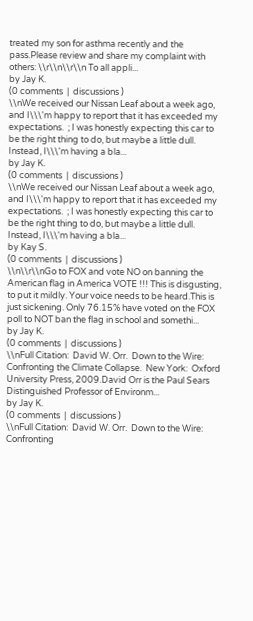treated my son for asthma recently and the pass.Please review and share my complaint with others: \\r\\n\\r\\n To all appli...
by Jay K.
(0 comments  |  discussions )
\\nWe received our Nissan Leaf about a week ago, and I\\\'m happy to report that it has exceeded my expectations.  ; I was honestly expecting this car to be the right thing to do, but maybe a little dull.  Instead, I\\\'m having a bla...
by Jay K.
(0 comments  |  discussions )
\\nWe received our Nissan Leaf about a week ago, and I\\\'m happy to report that it has exceeded my expectations.  ; I was honestly expecting this car to be the right thing to do, but maybe a little dull.  Instead, I\\\'m having a bla...
by Kay S.
(0 comments  |  discussions )
\\n\\r\\nGo to FOX and vote NO on banning the American flag in America VOTE !!! This is disgusting, to put it mildly. Your voice needs to be heard.This is just sickening. Only 76.15% have voted on the FOX poll to NOT ban the flag in school and somethi...
by Jay K.
(0 comments  |  discussions )
\\nFull Citation:  David W. Orr.  Down to the Wire:  Confronting the Climate Collapse.  New York:  Oxford University Press, 2009.David Orr is the Paul Sears Distinguished Professor of Environm...
by Jay K.
(0 comments  |  discussions )
\\nFull Citation:  David W. Orr.  Down to the Wire:  Confronting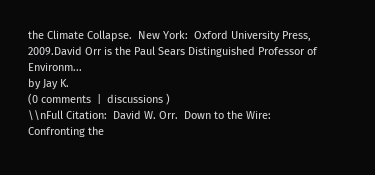the Climate Collapse.  New York:  Oxford University Press, 2009.David Orr is the Paul Sears Distinguished Professor of Environm...
by Jay K.
(0 comments  |  discussions )
\\nFull Citation:  David W. Orr.  Down to the Wire:  Confronting the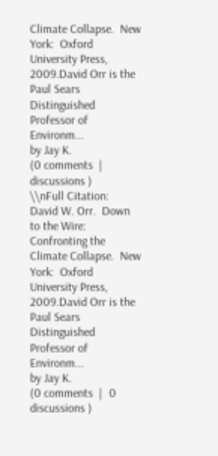Climate Collapse.  New York:  Oxford University Press, 2009.David Orr is the Paul Sears Distinguished Professor of Environm...
by Jay K.
(0 comments  |  discussions )
\\nFull Citation:  David W. Orr.  Down to the Wire:  Confronting the Climate Collapse.  New York:  Oxford University Press, 2009.David Orr is the Paul Sears Distinguished Professor of Environm...
by Jay K.
(0 comments  |  0 discussions )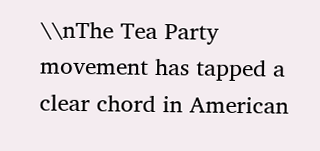\\nThe Tea Party movement has tapped a clear chord in American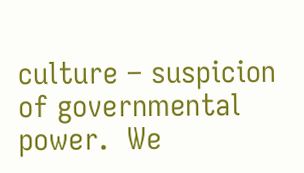culture – suspicion of governmental power.  We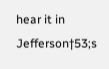hear it in Jefferson†53;s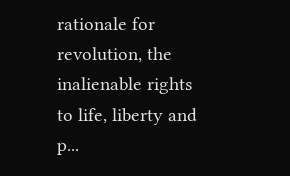rationale for revolution, the inalienable rights to life, liberty and p...